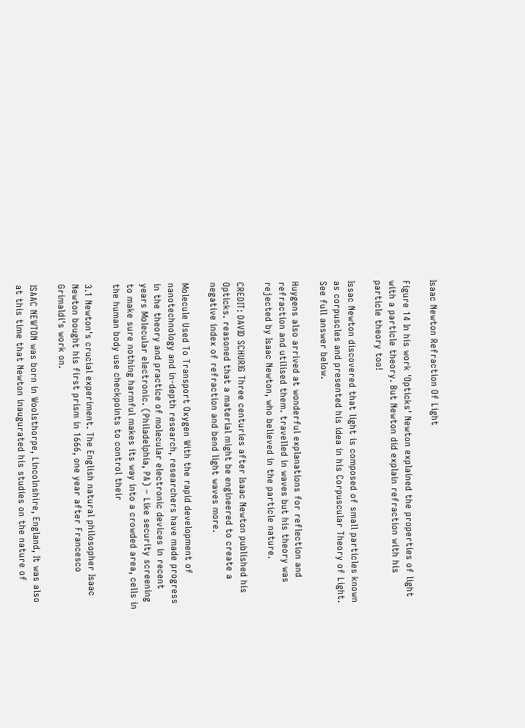Isaac Newton Refraction Of Light

Figure 14 In his work 'Opticks' Newton explained the properties of light with a particle theory. But Newton did explain refraction with his particle theory too!

Issac Newton discovered that light is composed of small particles known as corpuscles and presented his idea in his Corpuscular Theory of Light. See full answer below.

Huygens also arrived at wonderful explanations for reflection and refraction and utilised them. travelled in waves but his theory was rejected by Isaac Newton, who believed in the particle nature.

CREDIT: DAVID SCHURIG Three centuries after Isaac Newton published his Opticks. reasoned that a material might be engineered to create a negative index of refraction and bend light waves more.

Molecule Used To Transport Oxygen With the rapid development of nanotechnology and in-depth research, researchers have made progress in the theory and practice of molecular electronic devices in recent years Molecular electronic. (Philadelphia, PA) – Like security screening to make sure nothing harmful makes its way into a crowded area, cells in the human body use checkpoints to control their

3.1 Newton's crucial experiment. The English natural philosopher Isaac Newton bought his first prism in 1666, one year after Francesco Grimaldi's work on.

ISAAC NEWTON was born in Woolsthorpe, Lincolnshire, England, It was also at this time that Newton inaugurated his studies on the nature of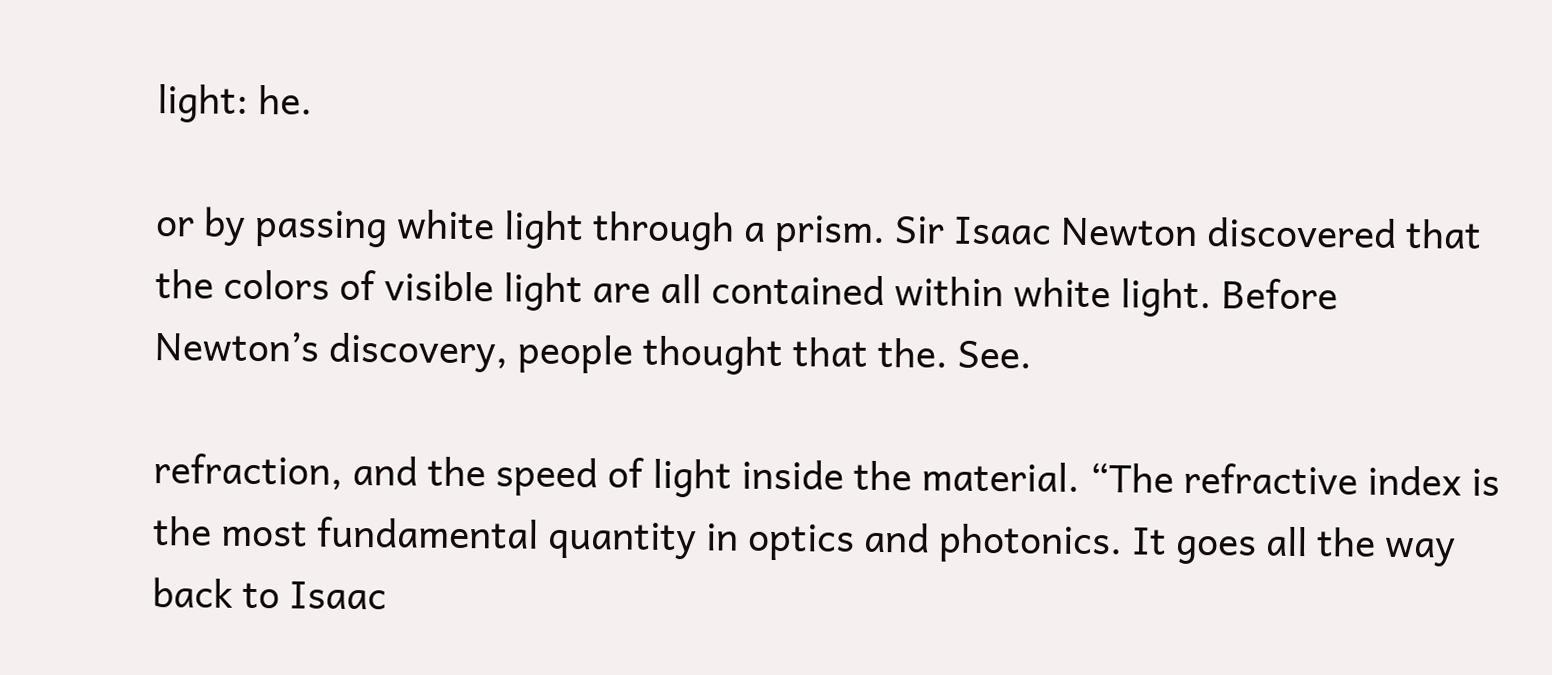light: he.

or by passing white light through a prism. Sir Isaac Newton discovered that the colors of visible light are all contained within white light. Before Newton’s discovery, people thought that the. See.

refraction, and the speed of light inside the material. “The refractive index is the most fundamental quantity in optics and photonics. It goes all the way back to Isaac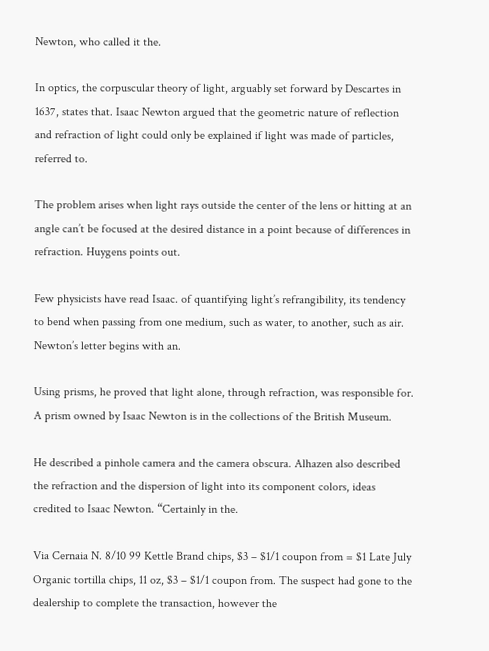Newton, who called it the.

In optics, the corpuscular theory of light, arguably set forward by Descartes in 1637, states that. Isaac Newton argued that the geometric nature of reflection and refraction of light could only be explained if light was made of particles, referred to.

The problem arises when light rays outside the center of the lens or hitting at an angle can’t be focused at the desired distance in a point because of differences in refraction. Huygens points out.

Few physicists have read Isaac. of quantifying light’s refrangibility, its tendency to bend when passing from one medium, such as water, to another, such as air. Newton’s letter begins with an.

Using prisms, he proved that light alone, through refraction, was responsible for. A prism owned by Isaac Newton is in the collections of the British Museum.

He described a pinhole camera and the camera obscura. Alhazen also described the refraction and the dispersion of light into its component colors, ideas credited to Isaac Newton. “Certainly in the.

Via Cernaia N. 8/10 99 Kettle Brand chips, $3 – $1/1 coupon from = $1 Late July Organic tortilla chips, 11 oz, $3 – $1/1 coupon from. The suspect had gone to the dealership to complete the transaction, however the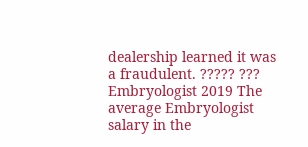dealership learned it was a fraudulent. ????? ??? Embryologist 2019 The average Embryologist salary in the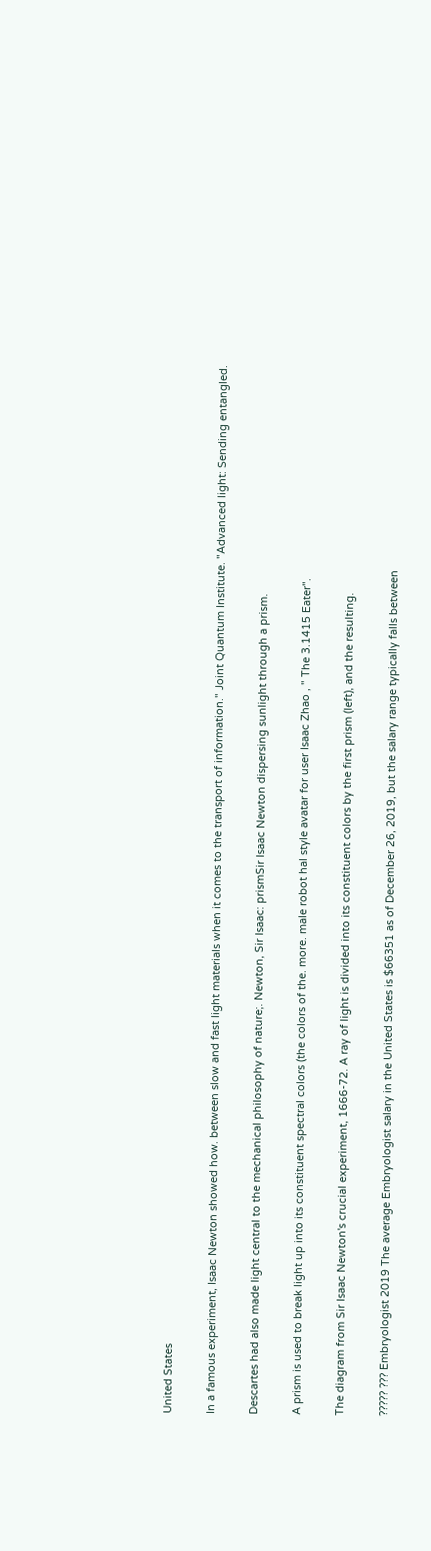United States

In a famous experiment, Isaac Newton showed how. between slow and fast light materials when it comes to the transport of information." Joint Quantum Institute. "Advanced light: Sending entangled.

Descartes had also made light central to the mechanical philosophy of nature;. Newton, Sir Isaac: prismSir Isaac Newton dispersing sunlight through a prism.

A prism is used to break light up into its constituent spectral colors (the colors of the. more. male robot hal style avatar for user Isaac Zhao , " The 3.1415 Eater".

The diagram from Sir Isaac Newton's crucial experiment, 1666-72. A ray of light is divided into its constituent colors by the first prism (left), and the resulting.

????? ??? Embryologist 2019 The average Embryologist salary in the United States is $66351 as of December 26, 2019, but the salary range typically falls between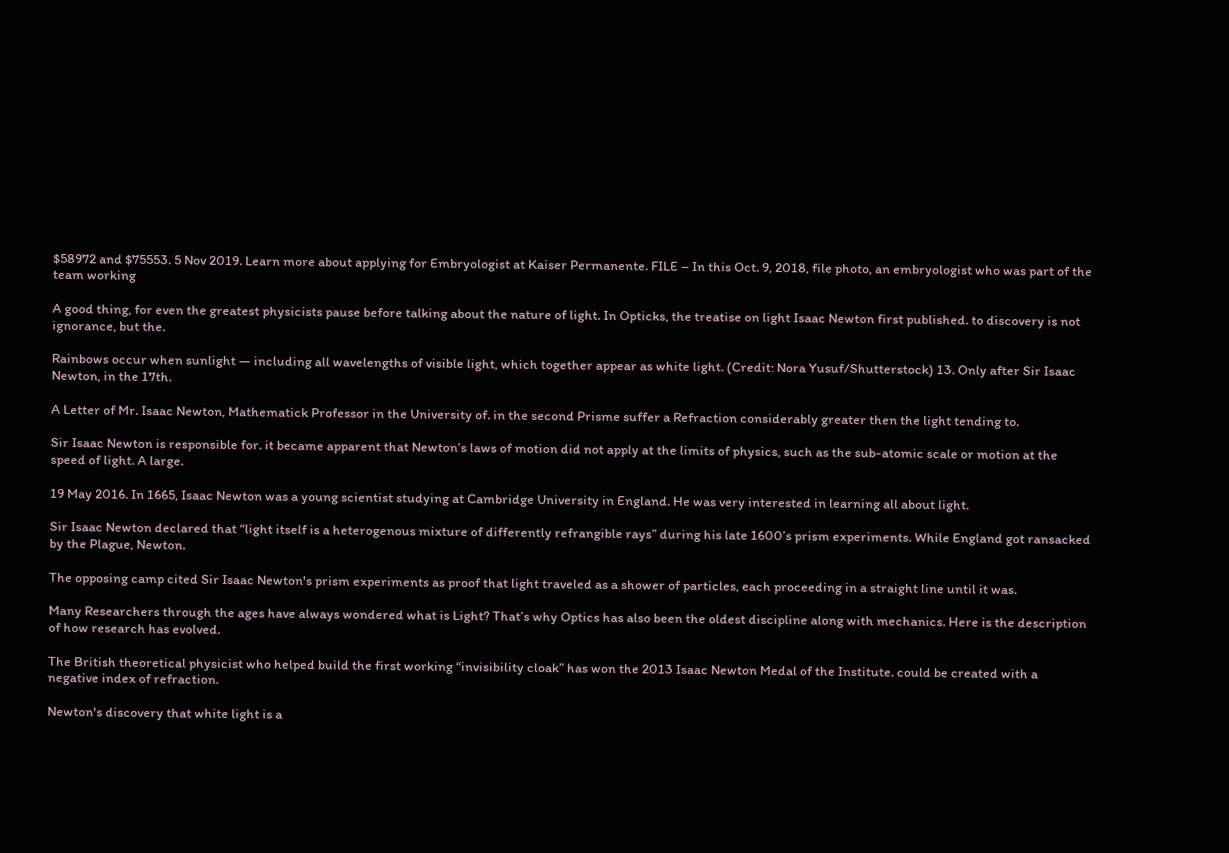$58972 and $75553. 5 Nov 2019. Learn more about applying for Embryologist at Kaiser Permanente. FILE – In this Oct. 9, 2018, file photo, an embryologist who was part of the team working

A good thing, for even the greatest physicists pause before talking about the nature of light. In Opticks, the treatise on light Isaac Newton first published. to discovery is not ignorance, but the.

Rainbows occur when sunlight — including all wavelengths of visible light, which together appear as white light. (Credit: Nora Yusuf/Shutterstock) 13. Only after Sir Isaac Newton, in the 17th.

A Letter of Mr. Isaac Newton, Mathematick Professor in the University of. in the second Prisme suffer a Refraction considerably greater then the light tending to.

Sir Isaac Newton is responsible for. it became apparent that Newton’s laws of motion did not apply at the limits of physics, such as the sub-atomic scale or motion at the speed of light. A large.

19 May 2016. In 1665, Isaac Newton was a young scientist studying at Cambridge University in England. He was very interested in learning all about light.

Sir Isaac Newton declared that “light itself is a heterogenous mixture of differently refrangible rays” during his late 1600’s prism experiments. While England got ransacked by the Plague, Newton.

The opposing camp cited Sir Isaac Newton's prism experiments as proof that light traveled as a shower of particles, each proceeding in a straight line until it was.

Many Researchers through the ages have always wondered what is Light? That’s why Optics has also been the oldest discipline along with mechanics. Here is the description of how research has evolved.

The British theoretical physicist who helped build the first working “invisibility cloak” has won the 2013 Isaac Newton Medal of the Institute. could be created with a negative index of refraction.

Newton's discovery that white light is a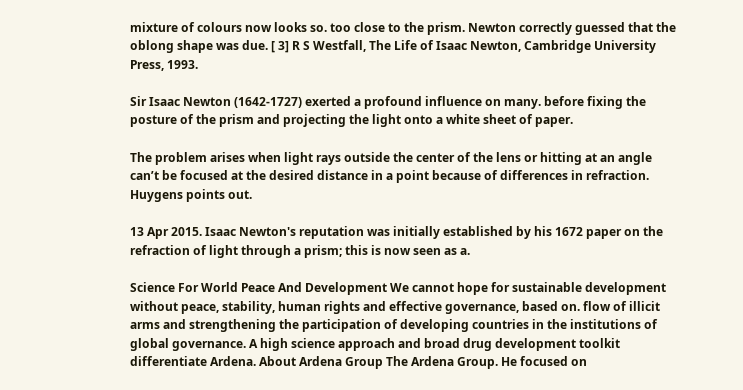mixture of colours now looks so. too close to the prism. Newton correctly guessed that the oblong shape was due. [ 3] R S Westfall, The Life of Isaac Newton, Cambridge University Press, 1993.

Sir Isaac Newton (1642-1727) exerted a profound influence on many. before fixing the posture of the prism and projecting the light onto a white sheet of paper.

The problem arises when light rays outside the center of the lens or hitting at an angle can’t be focused at the desired distance in a point because of differences in refraction. Huygens points out.

13 Apr 2015. Isaac Newton's reputation was initially established by his 1672 paper on the refraction of light through a prism; this is now seen as a.

Science For World Peace And Development We cannot hope for sustainable development without peace, stability, human rights and effective governance, based on. flow of illicit arms and strengthening the participation of developing countries in the institutions of global governance. A high science approach and broad drug development toolkit differentiate Ardena. About Ardena Group The Ardena Group. He focused on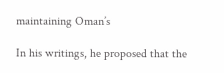maintaining Oman’s

In his writings, he proposed that the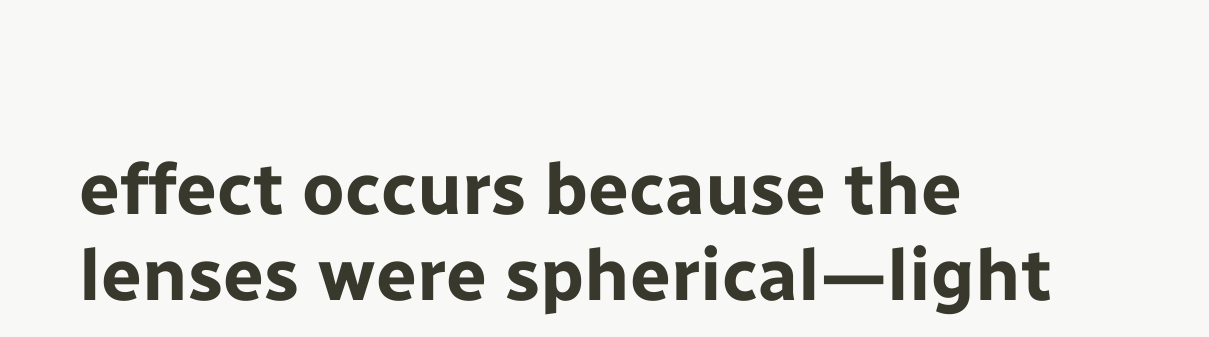effect occurs because the lenses were spherical—light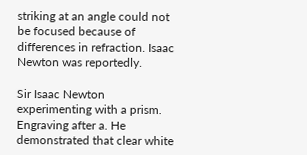striking at an angle could not be focused because of differences in refraction. Isaac Newton was reportedly.

Sir Isaac Newton experimenting with a prism. Engraving after a. He demonstrated that clear white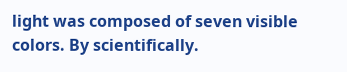light was composed of seven visible colors. By scientifically.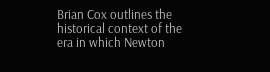Brian Cox outlines the historical context of the era in which Newton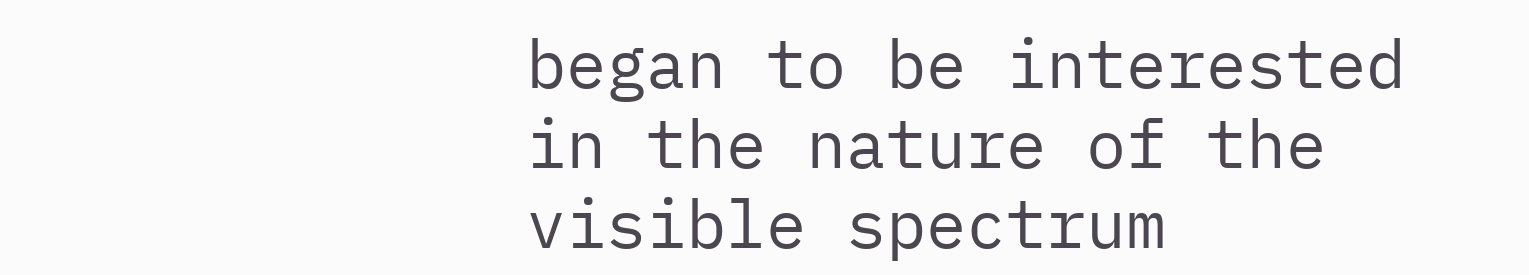began to be interested in the nature of the visible spectrum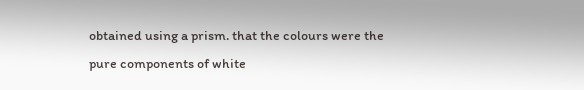obtained using a prism. that the colours were the pure components of white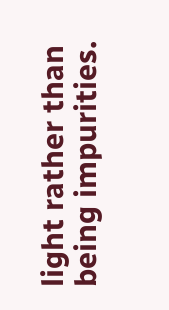light rather than being impurities.